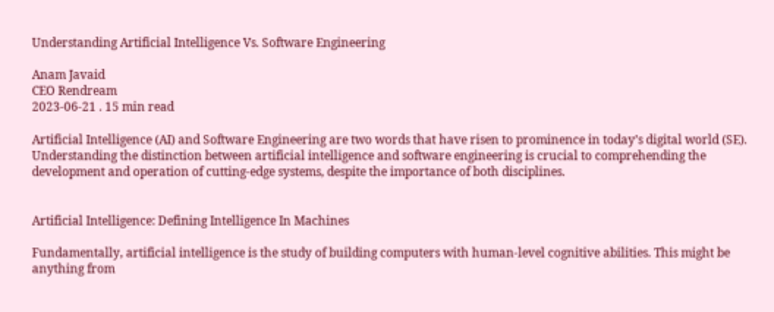Understanding Artificial Intelligence Vs. Software Engineering

Anam Javaid
CEO Rendream
2023-06-21 . 15 min read

Artificial Intelligence (AI) and Software Engineering are two words that have risen to prominence in today’s digital world (SE). Understanding the distinction between artificial intelligence and software engineering is crucial to comprehending the development and operation of cutting-edge systems, despite the importance of both disciplines.


Artificial Intelligence: Defining Intelligence In Machines

Fundamentally, artificial intelligence is the study of building computers with human-level cognitive abilities. This might be anything from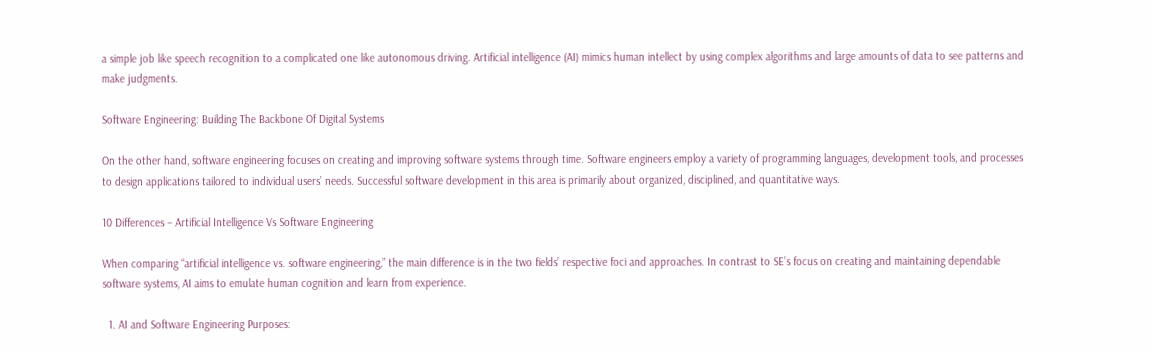a simple job like speech recognition to a complicated one like autonomous driving. Artificial intelligence (AI) mimics human intellect by using complex algorithms and large amounts of data to see patterns and make judgments.

Software Engineering: Building The Backbone Of Digital Systems

On the other hand, software engineering focuses on creating and improving software systems through time. Software engineers employ a variety of programming languages, development tools, and processes to design applications tailored to individual users’ needs. Successful software development in this area is primarily about organized, disciplined, and quantitative ways.

10 Differences – Artificial Intelligence Vs Software Engineering

When comparing “artificial intelligence vs. software engineering,” the main difference is in the two fields’ respective foci and approaches. In contrast to SE’s focus on creating and maintaining dependable software systems, AI aims to emulate human cognition and learn from experience.

  1. AI and Software Engineering Purposes: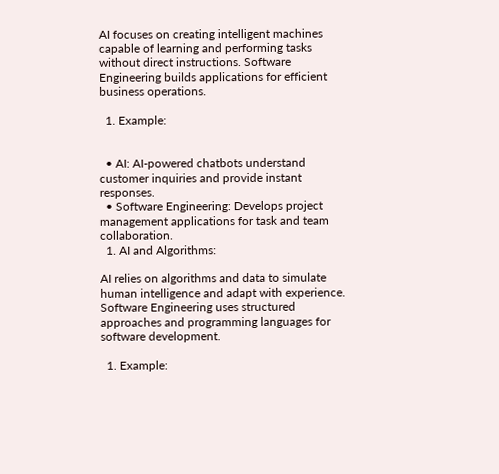AI focuses on creating intelligent machines capable of learning and performing tasks without direct instructions. Software Engineering builds applications for efficient business operations.

  1. Example:


  • AI: AI-powered chatbots understand customer inquiries and provide instant responses.
  • Software Engineering: Develops project management applications for task and team collaboration.
  1. AI and Algorithms:

AI relies on algorithms and data to simulate human intelligence and adapt with experience. Software Engineering uses structured approaches and programming languages for software development.

  1. Example: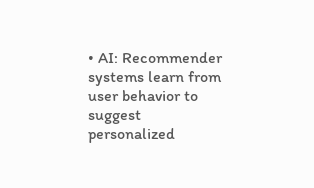• AI: Recommender systems learn from user behavior to suggest personalized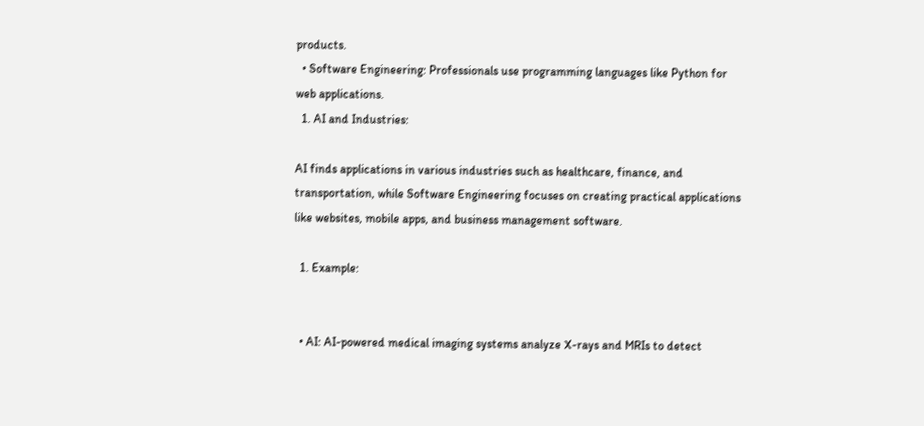products.
  • Software Engineering: Professionals use programming languages like Python for web applications.
  1. AI and Industries:

AI finds applications in various industries such as healthcare, finance, and transportation, while Software Engineering focuses on creating practical applications like websites, mobile apps, and business management software.

  1. Example:


  • AI: AI-powered medical imaging systems analyze X-rays and MRIs to detect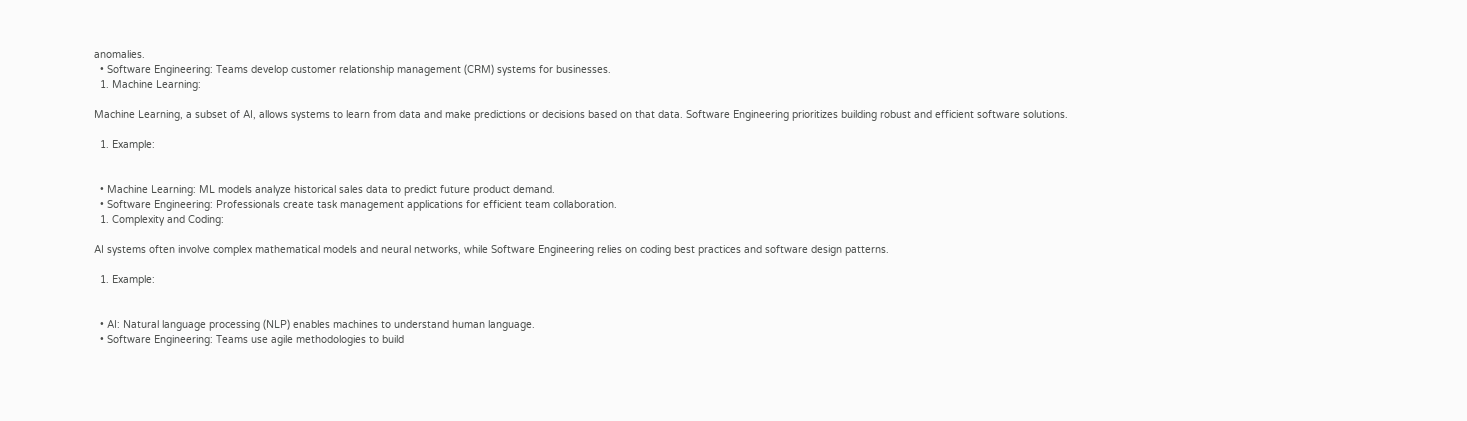anomalies.
  • Software Engineering: Teams develop customer relationship management (CRM) systems for businesses.
  1. Machine Learning:

Machine Learning, a subset of AI, allows systems to learn from data and make predictions or decisions based on that data. Software Engineering prioritizes building robust and efficient software solutions.

  1. Example:


  • Machine Learning: ML models analyze historical sales data to predict future product demand.
  • Software Engineering: Professionals create task management applications for efficient team collaboration.
  1. Complexity and Coding:

AI systems often involve complex mathematical models and neural networks, while Software Engineering relies on coding best practices and software design patterns.

  1. Example:


  • AI: Natural language processing (NLP) enables machines to understand human language.
  • Software Engineering: Teams use agile methodologies to build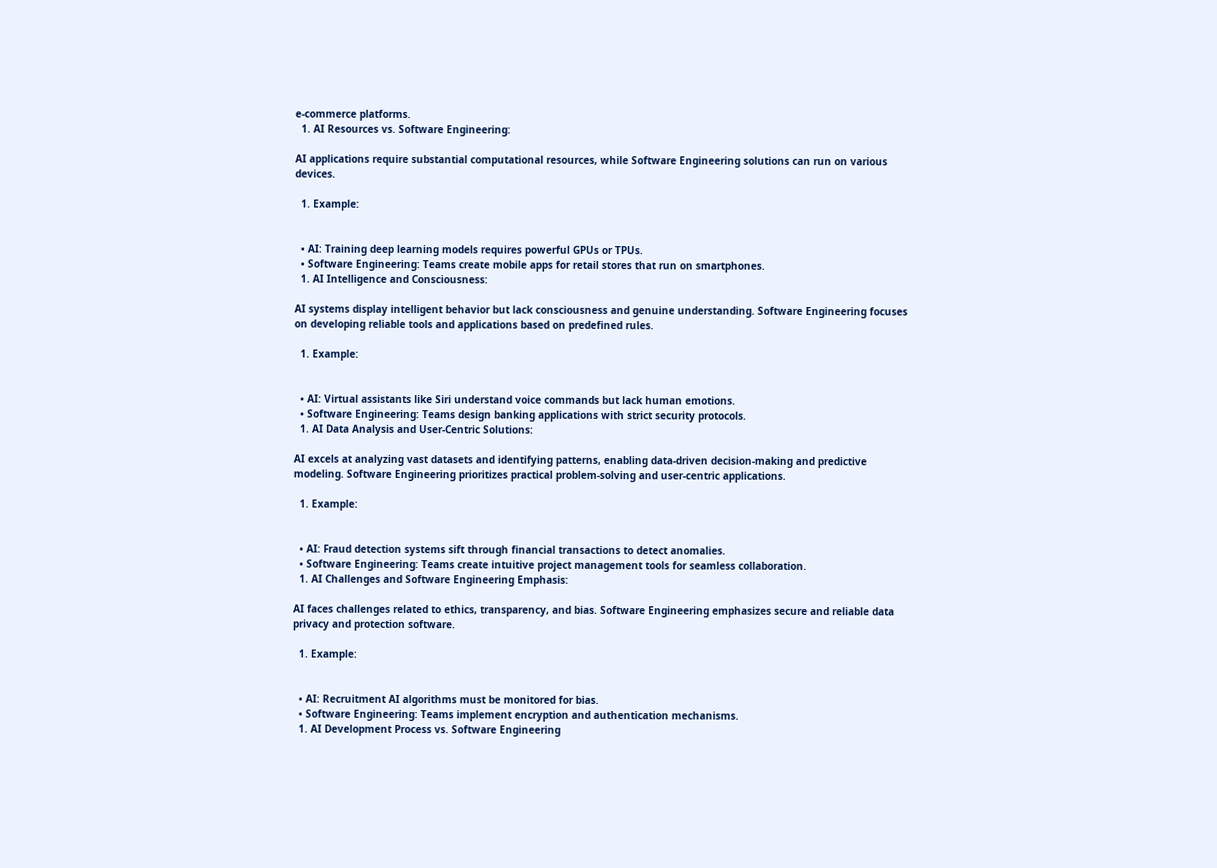e-commerce platforms.
  1. AI Resources vs. Software Engineering:

AI applications require substantial computational resources, while Software Engineering solutions can run on various devices.

  1. Example:


  • AI: Training deep learning models requires powerful GPUs or TPUs.
  • Software Engineering: Teams create mobile apps for retail stores that run on smartphones.
  1. AI Intelligence and Consciousness:

AI systems display intelligent behavior but lack consciousness and genuine understanding. Software Engineering focuses on developing reliable tools and applications based on predefined rules.

  1. Example:


  • AI: Virtual assistants like Siri understand voice commands but lack human emotions.
  • Software Engineering: Teams design banking applications with strict security protocols.
  1. AI Data Analysis and User-Centric Solutions:

AI excels at analyzing vast datasets and identifying patterns, enabling data-driven decision-making and predictive modeling. Software Engineering prioritizes practical problem-solving and user-centric applications.

  1. Example:


  • AI: Fraud detection systems sift through financial transactions to detect anomalies.
  • Software Engineering: Teams create intuitive project management tools for seamless collaboration.
  1. AI Challenges and Software Engineering Emphasis:

AI faces challenges related to ethics, transparency, and bias. Software Engineering emphasizes secure and reliable data privacy and protection software.

  1. Example:


  • AI: Recruitment AI algorithms must be monitored for bias.
  • Software Engineering: Teams implement encryption and authentication mechanisms.
  1. AI Development Process vs. Software Engineering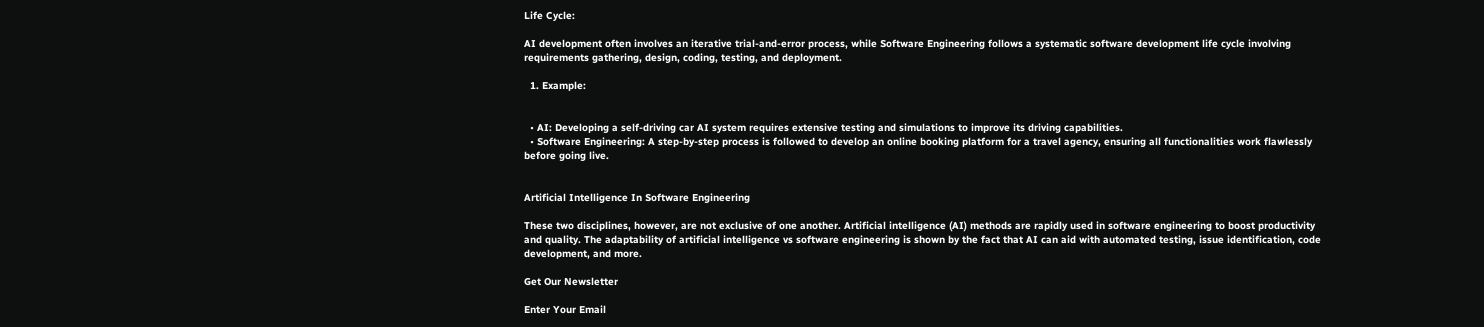Life Cycle:

AI development often involves an iterative trial-and-error process, while Software Engineering follows a systematic software development life cycle involving requirements gathering, design, coding, testing, and deployment.

  1. Example:


  • AI: Developing a self-driving car AI system requires extensive testing and simulations to improve its driving capabilities.
  • Software Engineering: A step-by-step process is followed to develop an online booking platform for a travel agency, ensuring all functionalities work flawlessly before going live.


Artificial Intelligence In Software Engineering

These two disciplines, however, are not exclusive of one another. Artificial intelligence (AI) methods are rapidly used in software engineering to boost productivity and quality. The adaptability of artificial intelligence vs software engineering is shown by the fact that AI can aid with automated testing, issue identification, code development, and more.

Get Our Newsletter

Enter Your Email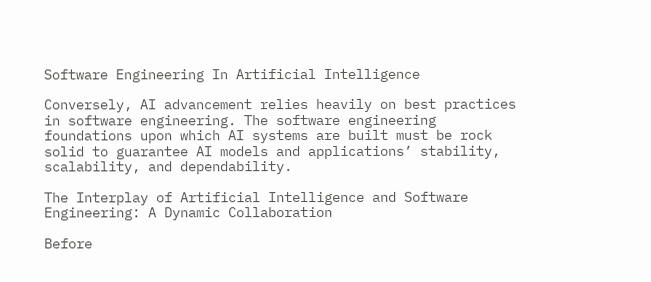Software Engineering In Artificial Intelligence

Conversely, AI advancement relies heavily on best practices in software engineering. The software engineering foundations upon which AI systems are built must be rock solid to guarantee AI models and applications’ stability, scalability, and dependability.

The Interplay of Artificial Intelligence and Software Engineering: A Dynamic Collaboration

Before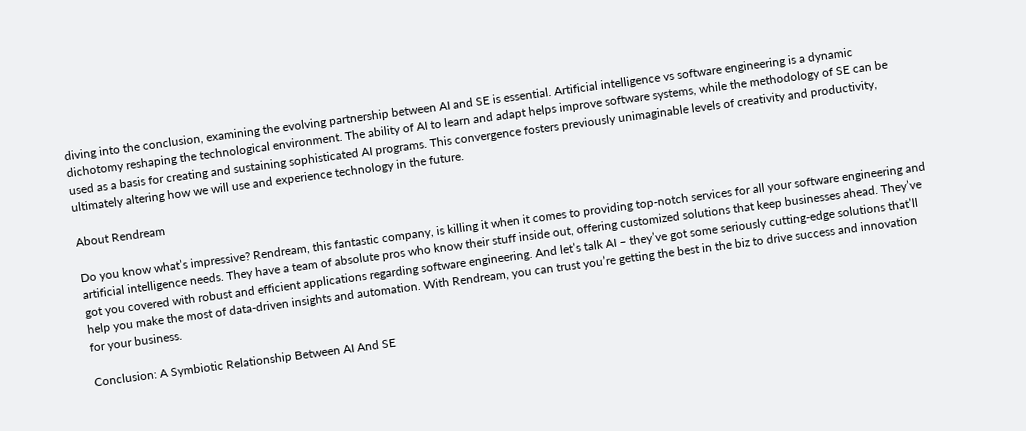diving into the conclusion, examining the evolving partnership between AI and SE is essential. Artificial intelligence vs software engineering is a dynamic dichotomy reshaping the technological environment. The ability of AI to learn and adapt helps improve software systems, while the methodology of SE can be used as a basis for creating and sustaining sophisticated AI programs. This convergence fosters previously unimaginable levels of creativity and productivity, ultimately altering how we will use and experience technology in the future.

About Rendream

Do you know what’s impressive? Rendream, this fantastic company, is killing it when it comes to providing top-notch services for all your software engineering and artificial intelligence needs. They have a team of absolute pros who know their stuff inside out, offering customized solutions that keep businesses ahead. They’ve got you covered with robust and efficient applications regarding software engineering. And let’s talk AI – they’ve got some seriously cutting-edge solutions that’ll help you make the most of data-driven insights and automation. With Rendream, you can trust you’re getting the best in the biz to drive success and innovation for your business.

Conclusion: A Symbiotic Relationship Between AI And SE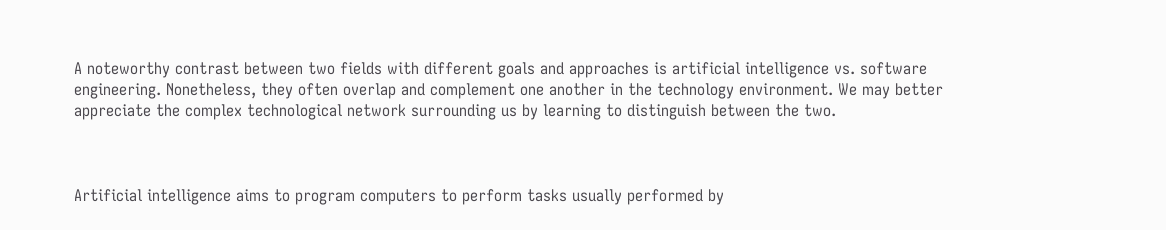A noteworthy contrast between two fields with different goals and approaches is artificial intelligence vs. software engineering. Nonetheless, they often overlap and complement one another in the technology environment. We may better appreciate the complex technological network surrounding us by learning to distinguish between the two.



Artificial intelligence aims to program computers to perform tasks usually performed by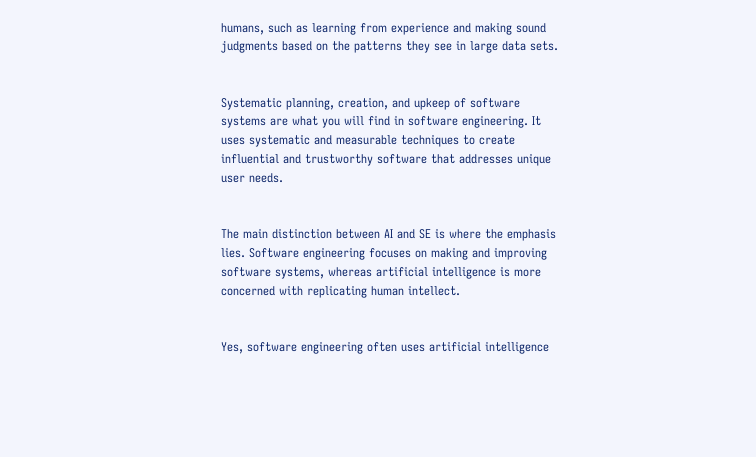humans, such as learning from experience and making sound judgments based on the patterns they see in large data sets.


Systematic planning, creation, and upkeep of software systems are what you will find in software engineering. It uses systematic and measurable techniques to create influential and trustworthy software that addresses unique user needs.


The main distinction between AI and SE is where the emphasis lies. Software engineering focuses on making and improving software systems, whereas artificial intelligence is more concerned with replicating human intellect.


Yes, software engineering often uses artificial intelligence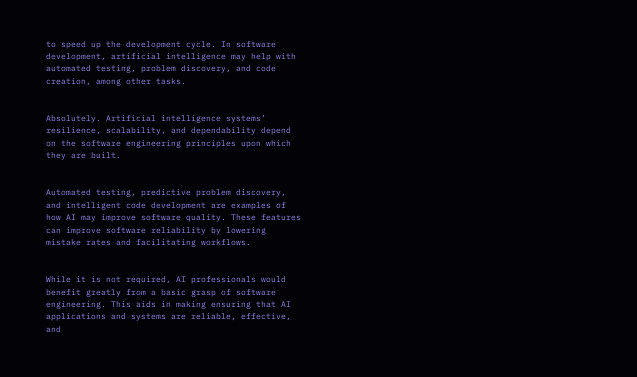to speed up the development cycle. In software development, artificial intelligence may help with automated testing, problem discovery, and code creation, among other tasks.


Absolutely. Artificial intelligence systems’ resilience, scalability, and dependability depend on the software engineering principles upon which they are built.


Automated testing, predictive problem discovery, and intelligent code development are examples of how AI may improve software quality. These features can improve software reliability by lowering mistake rates and facilitating workflows.


While it is not required, AI professionals would benefit greatly from a basic grasp of software engineering. This aids in making ensuring that AI applications and systems are reliable, effective, and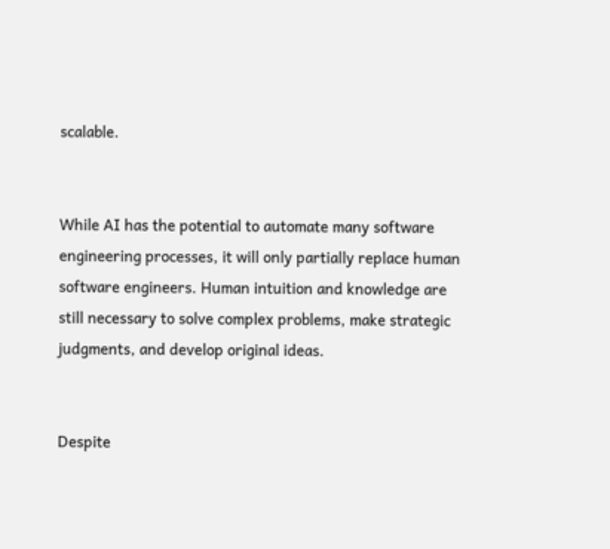scalable.


While AI has the potential to automate many software engineering processes, it will only partially replace human software engineers. Human intuition and knowledge are still necessary to solve complex problems, make strategic judgments, and develop original ideas.


Despite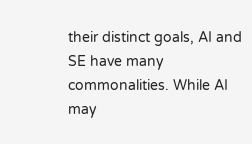their distinct goals, AI and SE have many commonalities. While AI may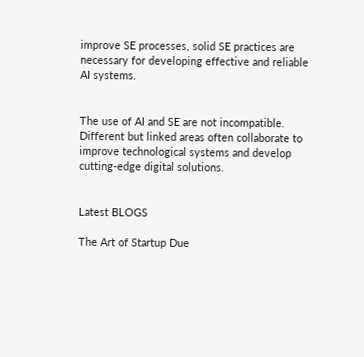improve SE processes, solid SE practices are necessary for developing effective and reliable AI systems.


The use of AI and SE are not incompatible. Different but linked areas often collaborate to improve technological systems and develop cutting-edge digital solutions.


Latest BLOGS

The Art of Startup Due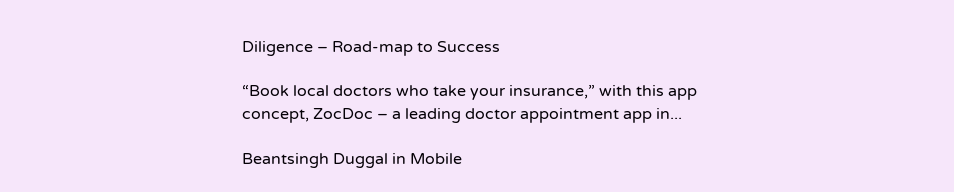Diligence – Road-map to Success

“Book local doctors who take your insurance,” with this app concept, ZocDoc – a leading doctor appointment app in...

Beantsingh Duggal in Mobile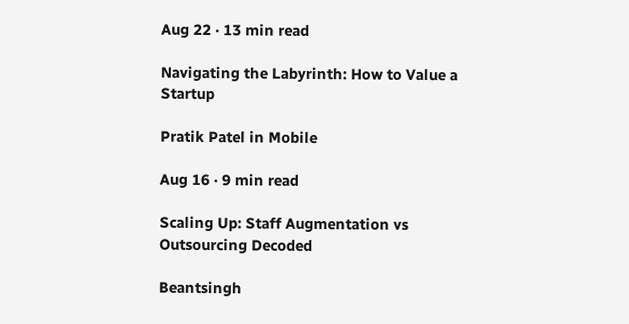Aug 22 · 13 min read

Navigating the Labyrinth: How to Value a Startup

Pratik Patel in Mobile

Aug 16 · 9 min read

Scaling Up: Staff Augmentation vs Outsourcing Decoded

Beantsingh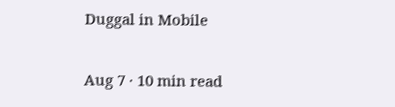Duggal in Mobile

Aug 7 · 10 min read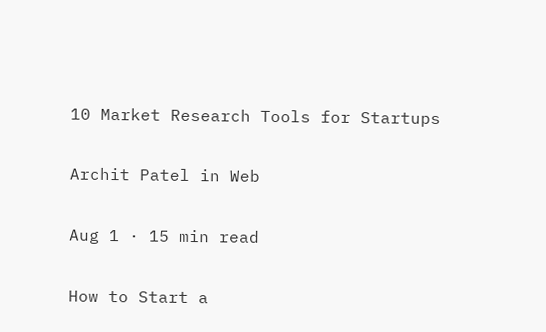10 Market Research Tools for Startups

Archit Patel in Web

Aug 1 · 15 min read

How to Start a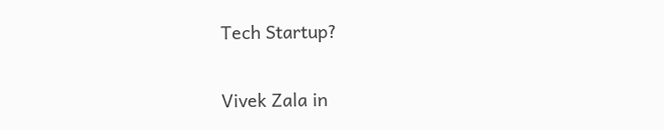Tech Startup?

Vivek Zala in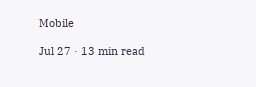Mobile

Jul 27 · 13 min read